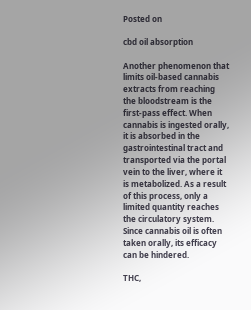Posted on

cbd oil absorption

Another phenomenon that limits oil-based cannabis extracts from reaching the bloodstream is the first-pass effect. When cannabis is ingested orally, it is absorbed in the gastrointestinal tract and transported via the portal vein to the liver, where it is metabolized. As a result of this process, only a limited quantity reaches the circulatory system. Since cannabis oil is often taken orally, its efficacy can be hindered.

THC,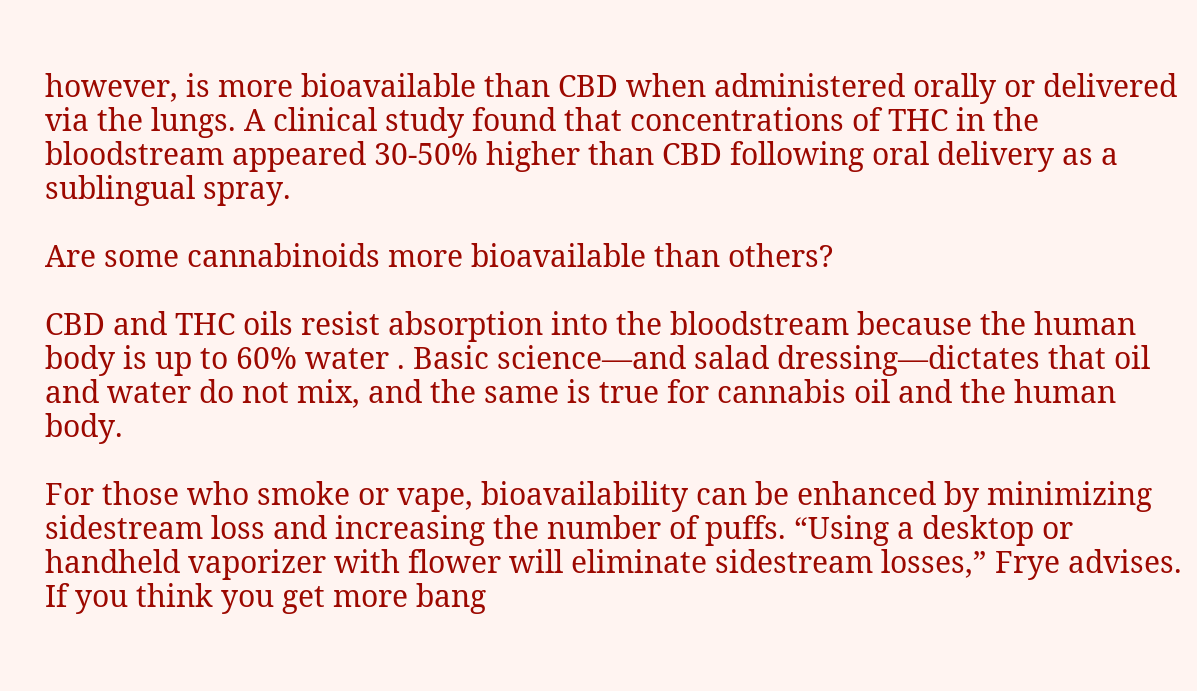however, is more bioavailable than CBD when administered orally or delivered via the lungs. A clinical study found that concentrations of THC in the bloodstream appeared 30-50% higher than CBD following oral delivery as a sublingual spray.

Are some cannabinoids more bioavailable than others?

CBD and THC oils resist absorption into the bloodstream because the human body is up to 60% water . Basic science—and salad dressing—dictates that oil and water do not mix, and the same is true for cannabis oil and the human body.

For those who smoke or vape, bioavailability can be enhanced by minimizing sidestream loss and increasing the number of puffs. “Using a desktop or handheld vaporizer with flower will eliminate sidestream losses,” Frye advises. If you think you get more bang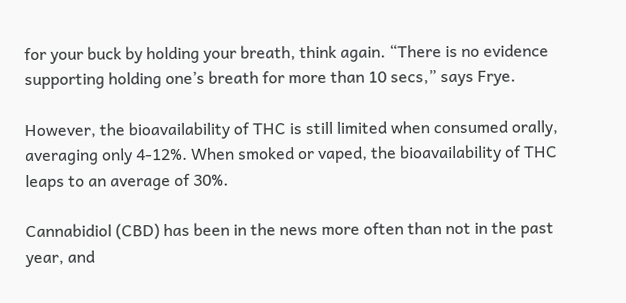for your buck by holding your breath, think again. “There is no evidence supporting holding one’s breath for more than 10 secs,” says Frye.

However, the bioavailability of THC is still limited when consumed orally, averaging only 4-12%. When smoked or vaped, the bioavailability of THC leaps to an average of 30%.

Cannabidiol (CBD) has been in the news more often than not in the past year, and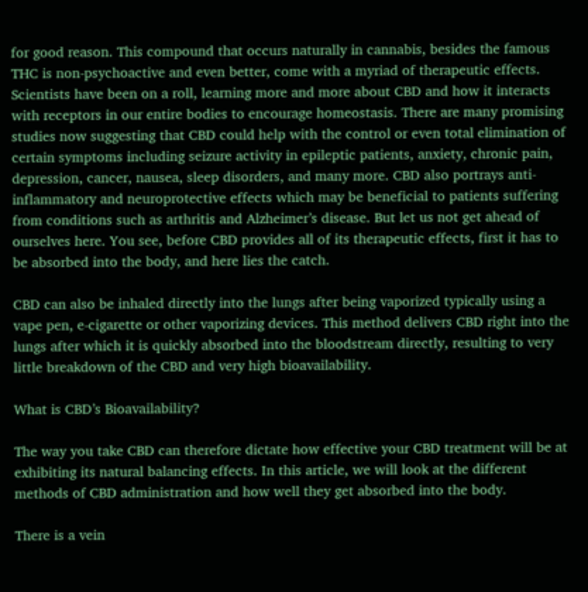for good reason. This compound that occurs naturally in cannabis, besides the famous THC is non-psychoactive and even better, come with a myriad of therapeutic effects. Scientists have been on a roll, learning more and more about CBD and how it interacts with receptors in our entire bodies to encourage homeostasis. There are many promising studies now suggesting that CBD could help with the control or even total elimination of certain symptoms including seizure activity in epileptic patients, anxiety, chronic pain, depression, cancer, nausea, sleep disorders, and many more. CBD also portrays anti-inflammatory and neuroprotective effects which may be beneficial to patients suffering from conditions such as arthritis and Alzheimer’s disease. But let us not get ahead of ourselves here. You see, before CBD provides all of its therapeutic effects, first it has to be absorbed into the body, and here lies the catch.

CBD can also be inhaled directly into the lungs after being vaporized typically using a vape pen, e-cigarette or other vaporizing devices. This method delivers CBD right into the lungs after which it is quickly absorbed into the bloodstream directly, resulting to very little breakdown of the CBD and very high bioavailability.

What is CBD’s Bioavailability?

The way you take CBD can therefore dictate how effective your CBD treatment will be at exhibiting its natural balancing effects. In this article, we will look at the different methods of CBD administration and how well they get absorbed into the body.

There is a vein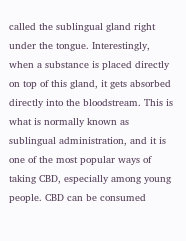called the sublingual gland right under the tongue. Interestingly, when a substance is placed directly on top of this gland, it gets absorbed directly into the bloodstream. This is what is normally known as sublingual administration, and it is one of the most popular ways of taking CBD, especially among young people. CBD can be consumed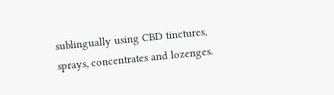sublingually using CBD tinctures, sprays, concentrates and lozenges.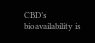CBD’s bioavailability is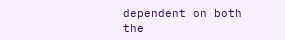dependent on both the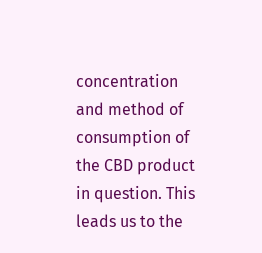concentration and method of consumption of the CBD product in question. This leads us to the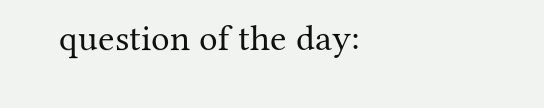question of the day: